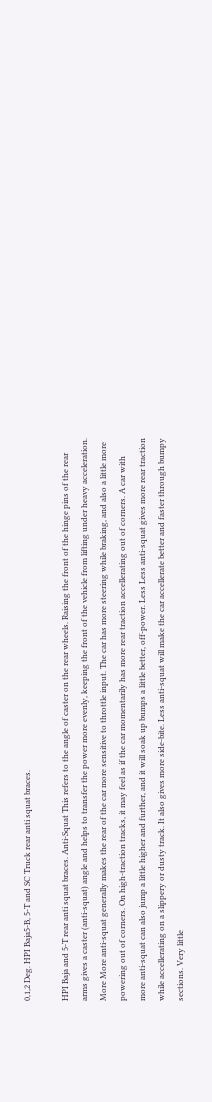0,1,2 Deg. HPI Baja5-B, 5-T and SC Truck rear anti squat braces.

HPI Baja and 5-T rear anti squat braces. Anti-Squat This refers to the angle of caster on the rear wheels. Raising the front of the hinge pins of the rear arms gives a caster (anti-squat) angle and helps to transfer the power more evenly, keeping the front of the vehicle from lifting under heavy acceleration. More More anti-squat generally makes the rear of the car more sensitive to throttle input. The car has more steering while braking, and also a little more powering out of corners. On high-traction tracks, it may feel as if the car momentarily has more rear traction accellerating out of corners. A car with more anti-squat can also jump a little higher and further, and it will soak up bumps a little better, off-power. Less Less anti-squat gives more rear traction while accellerating on a slippery or dusty track. It also gives more side-bite. Less anti-squat will make the car accellerate better and faster through bumpy sections. Very little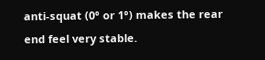anti-squat (0° or 1°) makes the rear end feel very stable.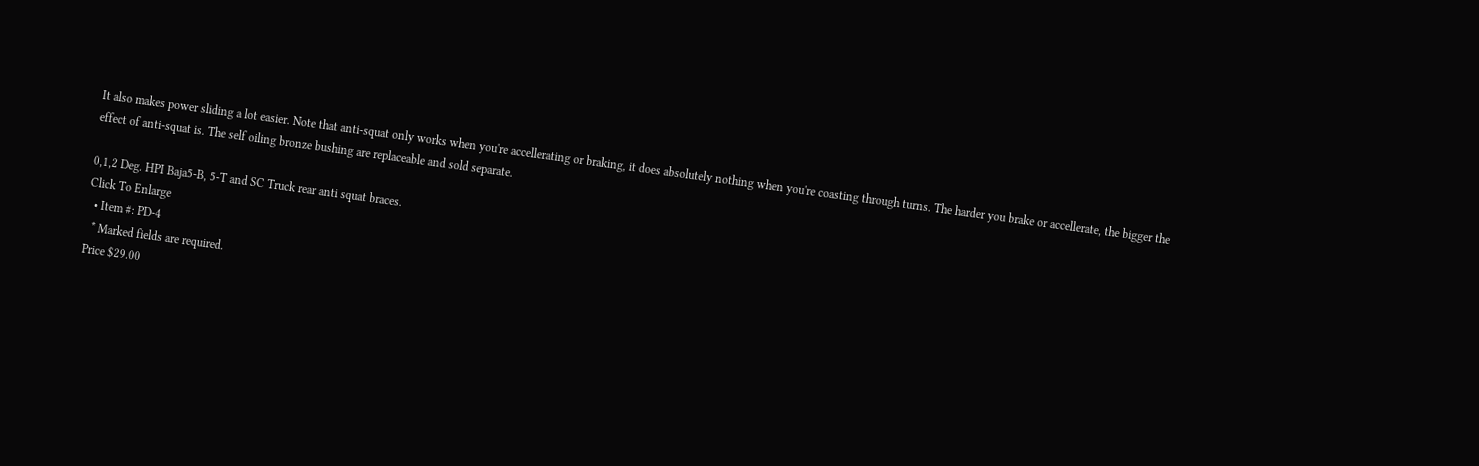It also makes power sliding a lot easier. Note that anti-squat only works when you're accellerating or braking, it does absolutely nothing when you're coasting through turns. The harder you brake or accellerate, the bigger the effect of anti-squat is. The self oiling bronze bushing are replaceable and sold separate.

0,1,2 Deg. HPI Baja5-B, 5-T and SC Truck rear anti squat braces.
Click To Enlarge
  • Item #: PD-4
  * Marked fields are required.
Price $29.00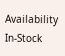Availability In-Stock